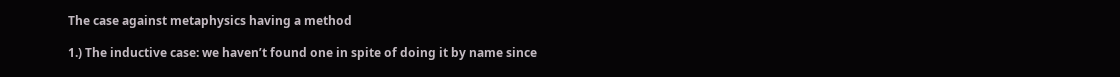The case against metaphysics having a method

1.) The inductive case: we haven’t found one in spite of doing it by name since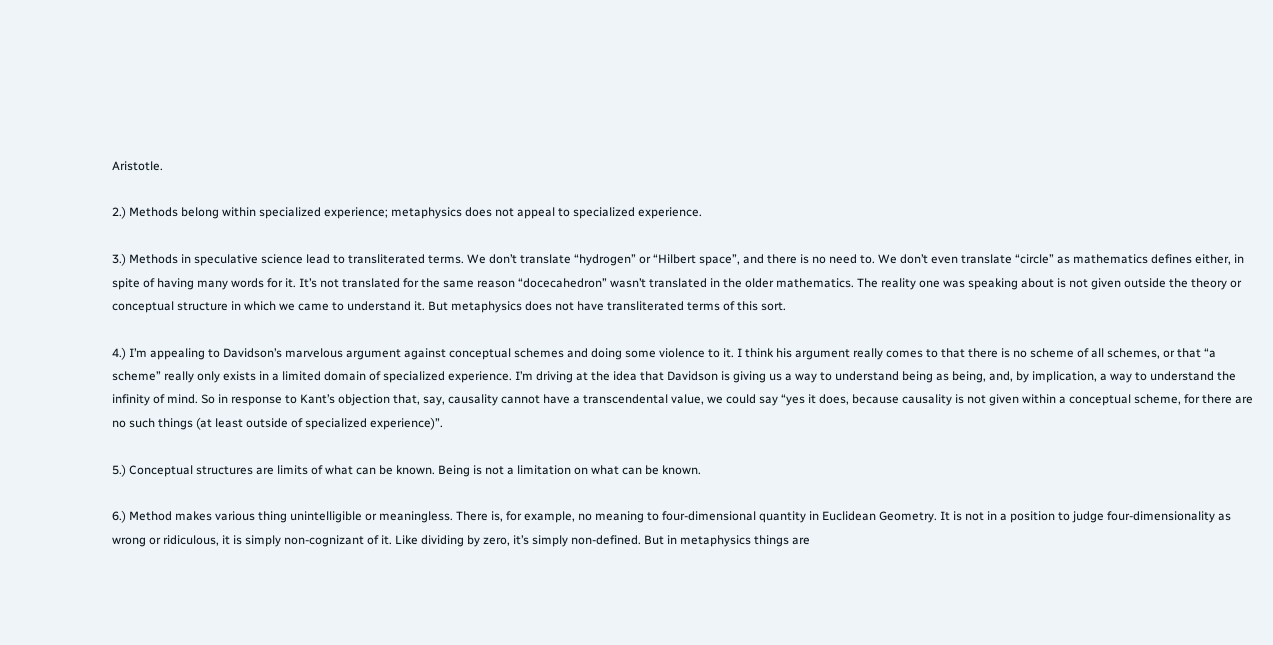Aristotle.

2.) Methods belong within specialized experience; metaphysics does not appeal to specialized experience.

3.) Methods in speculative science lead to transliterated terms. We don’t translate “hydrogen” or “Hilbert space”, and there is no need to. We don’t even translate “circle” as mathematics defines either, in spite of having many words for it. It’s not translated for the same reason “docecahedron” wasn’t translated in the older mathematics. The reality one was speaking about is not given outside the theory or conceptual structure in which we came to understand it. But metaphysics does not have transliterated terms of this sort.

4.) I’m appealing to Davidson’s marvelous argument against conceptual schemes and doing some violence to it. I think his argument really comes to that there is no scheme of all schemes, or that “a scheme” really only exists in a limited domain of specialized experience. I’m driving at the idea that Davidson is giving us a way to understand being as being, and, by implication, a way to understand the infinity of mind. So in response to Kant’s objection that, say, causality cannot have a transcendental value, we could say “yes it does, because causality is not given within a conceptual scheme, for there are no such things (at least outside of specialized experience)”.

5.) Conceptual structures are limits of what can be known. Being is not a limitation on what can be known.

6.) Method makes various thing unintelligible or meaningless. There is, for example, no meaning to four-dimensional quantity in Euclidean Geometry. It is not in a position to judge four-dimensionality as wrong or ridiculous, it is simply non-cognizant of it. Like dividing by zero, it’s simply non-defined. But in metaphysics things are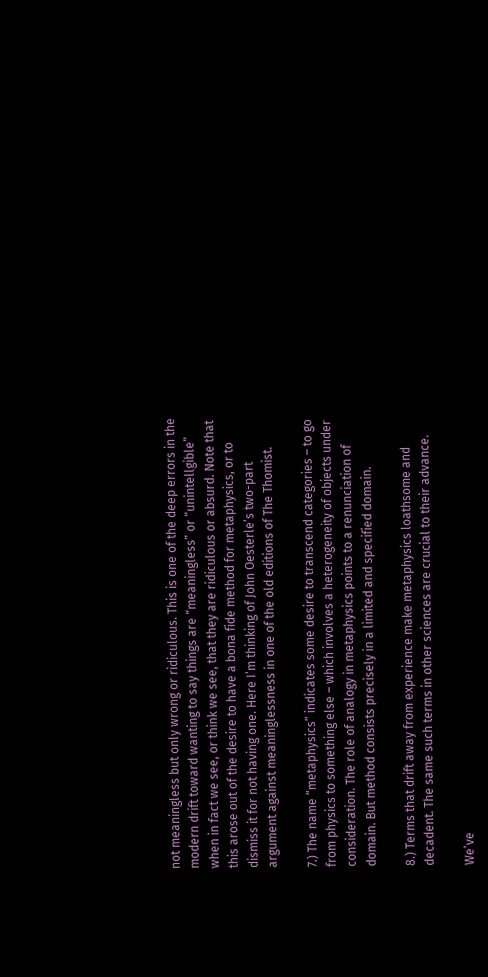not meaningless but only wrong or ridiculous. This is one of the deep errors in the modern drift toward wanting to say things are “meaningless” or “unintellgible” when in fact we see, or think we see, that they are ridiculous or absurd. Note that this arose out of the desire to have a bona fide method for metaphysics, or to dismiss it for not having one. Here I’m thinking of John Oesterle’s two-part argument against meaninglessness in one of the old editions of The Thomist.

7.) The name “metaphysics” indicates some desire to transcend categories – to go from physics to something else – which involves a heterogeneity of objects under consideration. The role of analogy in metaphysics points to a renunciation of domain. But method consists precisely in a limited and specified domain.

8.) Terms that drift away from experience make metaphysics loathsome and decadent. The same such terms in other sciences are crucial to their advance.

We’ve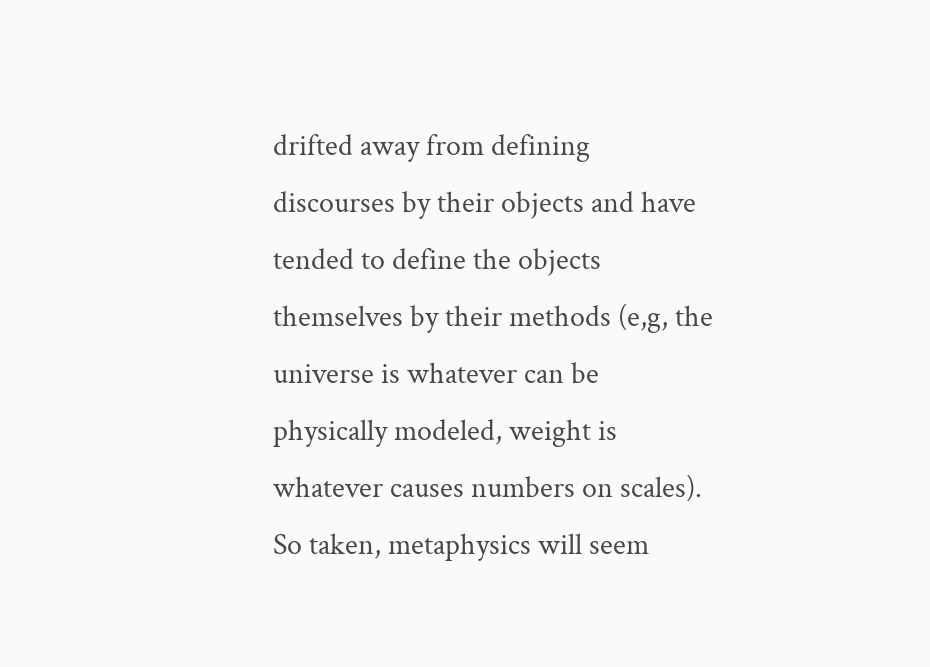drifted away from defining discourses by their objects and have tended to define the objects themselves by their methods (e,g, the universe is whatever can be physically modeled, weight is whatever causes numbers on scales). So taken, metaphysics will seem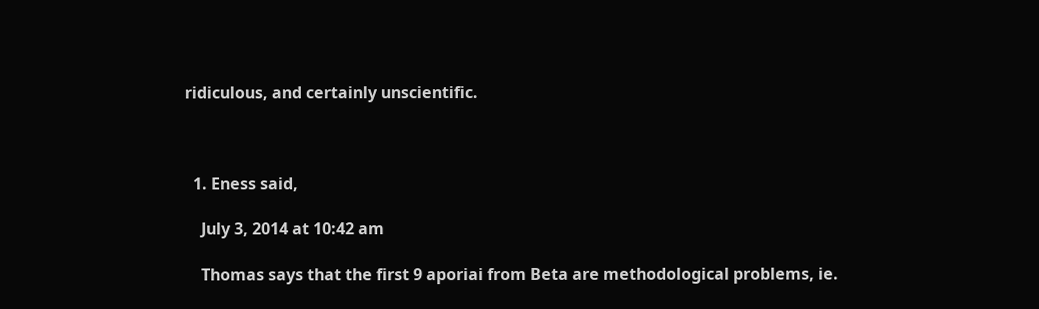ridiculous, and certainly unscientific.



  1. Eness said,

    July 3, 2014 at 10:42 am

    Thomas says that the first 9 aporiai from Beta are methodological problems, ie.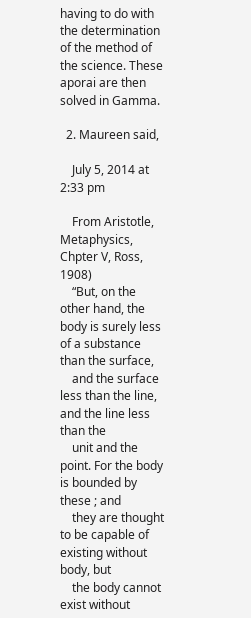having to do with the determination of the method of the science. These aporai are then solved in Gamma.

  2. Maureen said,

    July 5, 2014 at 2:33 pm

    From Aristotle, Metaphysics, Chpter V, Ross, 1908)
    “But, on the other hand, the body is surely less of a substance than the surface,
    and the surface less than the line, and the line less than the
    unit and the point. For the body is bounded by these ; and
    they are thought to be capable of existing without body, but
    the body cannot exist without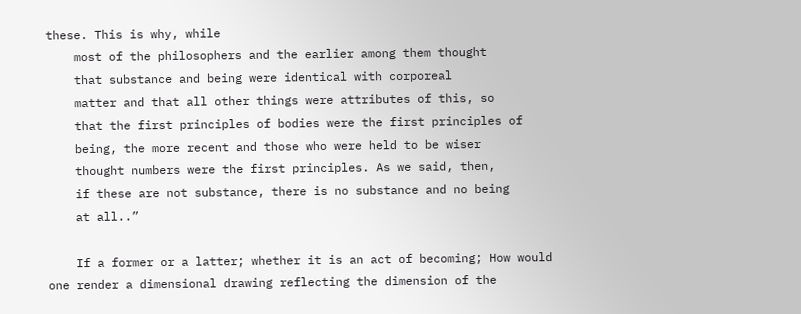these. This is why, while
    most of the philosophers and the earlier among them thought
    that substance and being were identical with corporeal
    matter and that all other things were attributes of this, so
    that the first principles of bodies were the first principles of
    being, the more recent and those who were held to be wiser
    thought numbers were the first principles. As we said, then,
    if these are not substance, there is no substance and no being
    at all..”

    If a former or a latter; whether it is an act of becoming; How would one render a dimensional drawing reflecting the dimension of the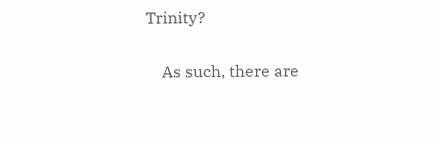Trinity?

    As such, there are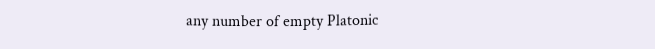any number of empty Platonic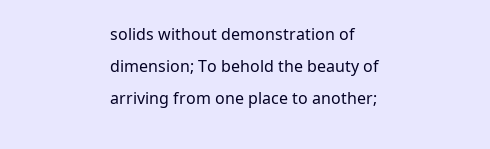solids without demonstration of dimension; To behold the beauty of arriving from one place to another;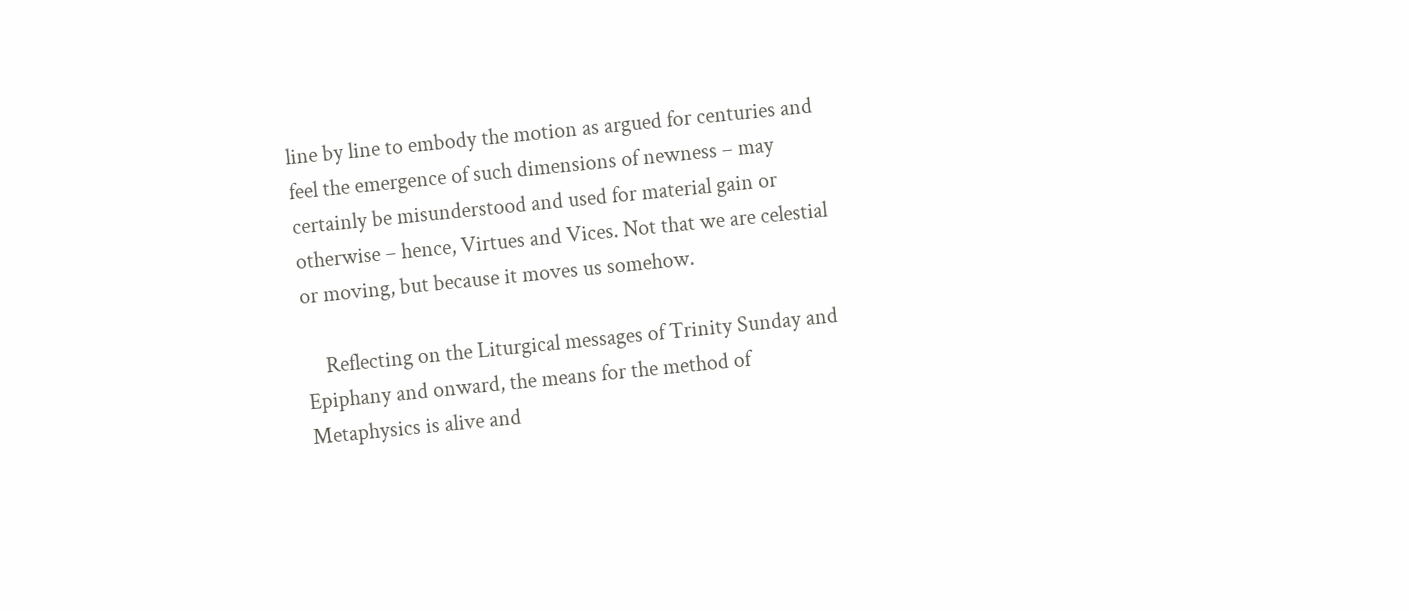line by line to embody the motion as argued for centuries and feel the emergence of such dimensions of newness – may certainly be misunderstood and used for material gain or otherwise – hence, Virtues and Vices. Not that we are celestial or moving, but because it moves us somehow.

    Reflecting on the Liturgical messages of Trinity Sunday and Epiphany and onward, the means for the method of Metaphysics is alive and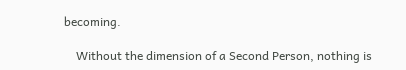becoming.

    Without the dimension of a Second Person, nothing is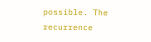possible. The recurrence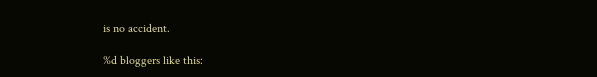is no accident.

%d bloggers like this: